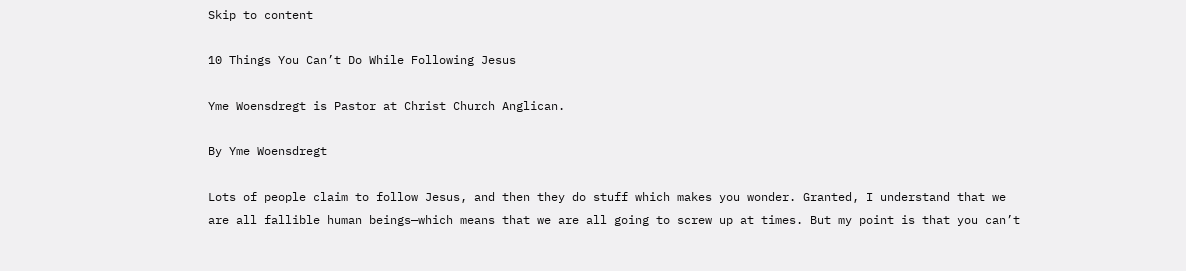Skip to content

10 Things You Can’t Do While Following Jesus

Yme Woensdregt is Pastor at Christ Church Anglican.

By Yme Woensdregt

Lots of people claim to follow Jesus, and then they do stuff which makes you wonder. Granted, I understand that we are all fallible human beings—which means that we are all going to screw up at times. But my point is that you can’t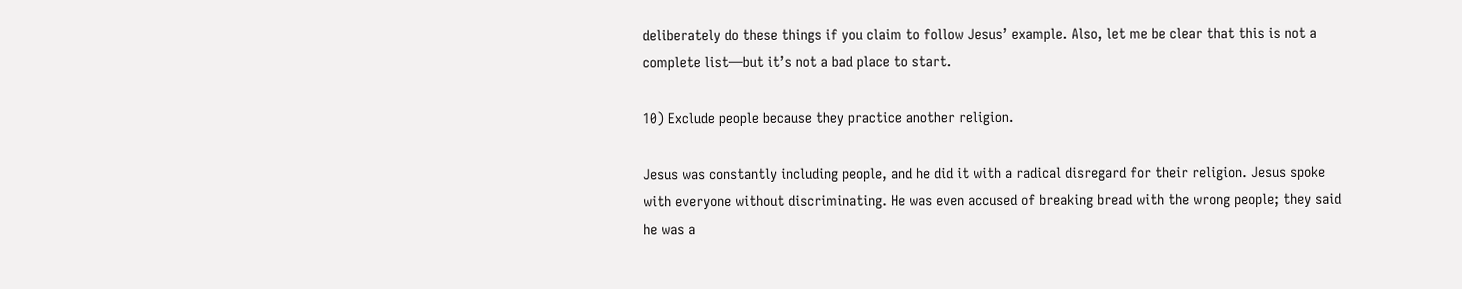deliberately do these things if you claim to follow Jesus’ example. Also, let me be clear that this is not a complete list—but it’s not a bad place to start.

10) Exclude people because they practice another religion.

Jesus was constantly including people, and he did it with a radical disregard for their religion. Jesus spoke with everyone without discriminating. He was even accused of breaking bread with the wrong people; they said he was a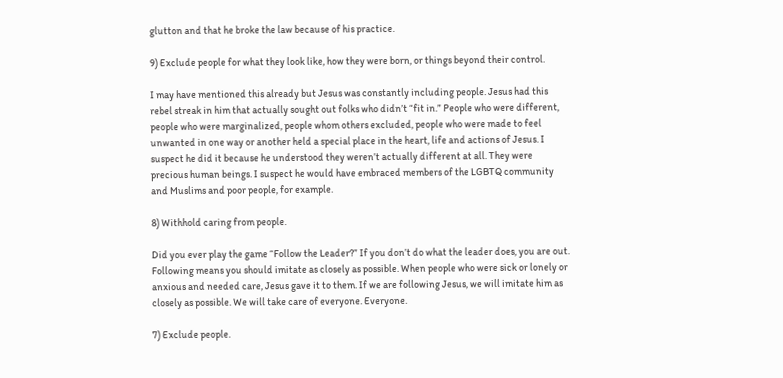glutton and that he broke the law because of his practice.

9) Exclude people for what they look like, how they were born, or things beyond their control.

I may have mentioned this already but Jesus was constantly including people. Jesus had this rebel streak in him that actually sought out folks who didn’t “fit in.” People who were different, people who were marginalized, people whom others excluded, people who were made to feel unwanted in one way or another held a special place in the heart, life and actions of Jesus. I suspect he did it because he understood they weren’t actually different at all. They were precious human beings. I suspect he would have embraced members of the LGBTQ community and Muslims and poor people, for example.

8) Withhold caring from people.

Did you ever play the game “Follow the Leader?” If you don’t do what the leader does, you are out. Following means you should imitate as closely as possible. When people who were sick or lonely or anxious and needed care, Jesus gave it to them. If we are following Jesus, we will imitate him as closely as possible. We will take care of everyone. Everyone.

7) Exclude people.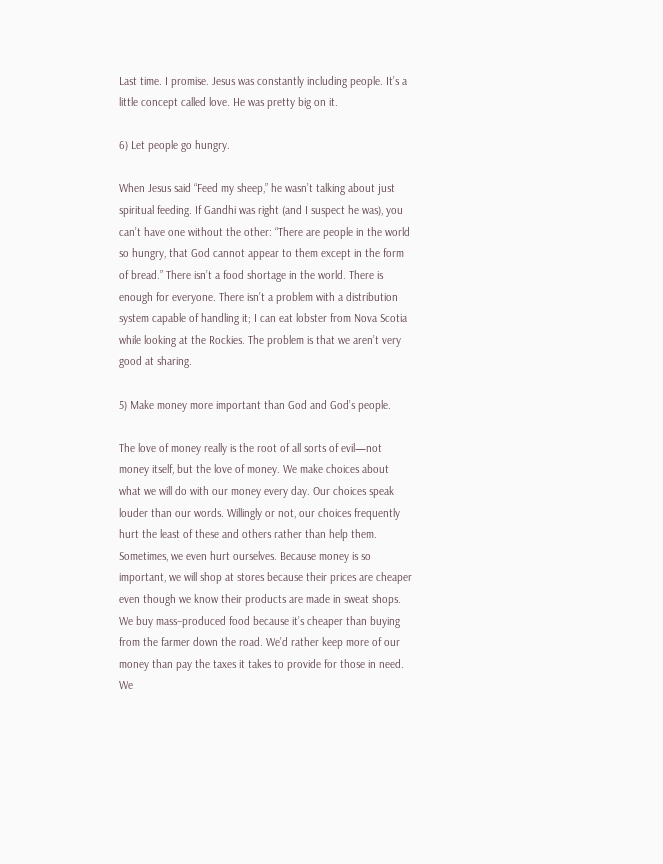Last time. I promise. Jesus was constantly including people. It’s a little concept called love. He was pretty big on it.

6) Let people go hungry.

When Jesus said “Feed my sheep,” he wasn’t talking about just spiritual feeding. If Gandhi was right (and I suspect he was), you can’t have one without the other: “There are people in the world so hungry, that God cannot appear to them except in the form of bread.” There isn’t a food shortage in the world. There is enough for everyone. There isn’t a problem with a distribution system capable of handling it; I can eat lobster from Nova Scotia while looking at the Rockies. The problem is that we aren’t very good at sharing.

5) Make money more important than God and God’s people.

The love of money really is the root of all sorts of evil—not money itself, but the love of money. We make choices about what we will do with our money every day. Our choices speak louder than our words. Willingly or not, our choices frequently hurt the least of these and others rather than help them. Sometimes, we even hurt ourselves. Because money is so important, we will shop at stores because their prices are cheaper even though we know their products are made in sweat shops. We buy mass–produced food because it’s cheaper than buying from the farmer down the road. We’d rather keep more of our money than pay the taxes it takes to provide for those in need. We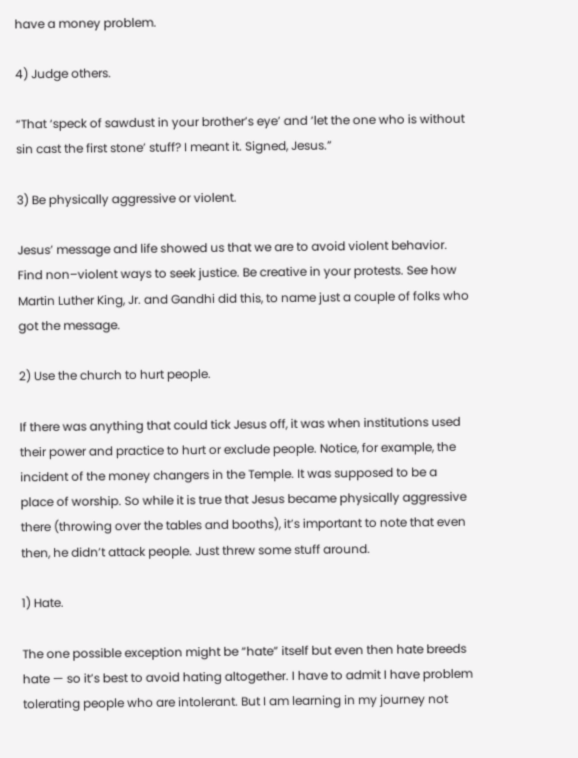have a money problem.

4) Judge others.

“That ‘speck of sawdust in your brother’s eye’ and ‘let the one who is without sin cast the first stone’ stuff? I meant it. Signed, Jesus.”

3) Be physically aggressive or violent.

Jesus’ message and life showed us that we are to avoid violent behavior. Find non–violent ways to seek justice. Be creative in your protests. See how Martin Luther King, Jr. and Gandhi did this, to name just a couple of folks who got the message.

2) Use the church to hurt people.

If there was anything that could tick Jesus off, it was when institutions used their power and practice to hurt or exclude people. Notice, for example, the incident of the money changers in the Temple. It was supposed to be a place of worship. So while it is true that Jesus became physically aggressive there (throwing over the tables and booths), it’s important to note that even then, he didn’t attack people. Just threw some stuff around.

1) Hate.

The one possible exception might be “hate” itself but even then hate breeds hate — so it’s best to avoid hating altogether. I have to admit I have problem tolerating people who are intolerant. But I am learning in my journey not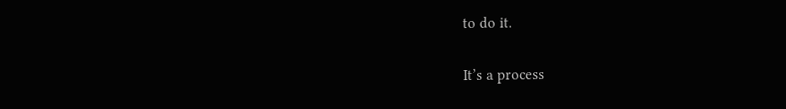to do it.

It’s a process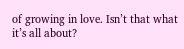of growing in love. Isn’t that what it’s all about?